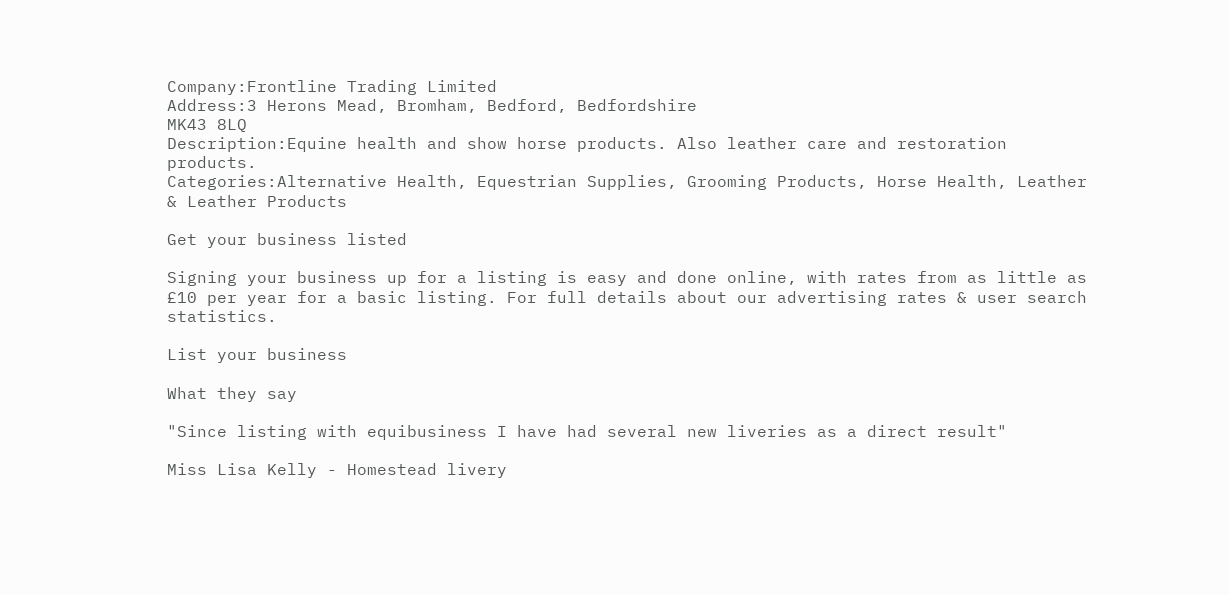Company:Frontline Trading Limited
Address:3 Herons Mead, Bromham, Bedford, Bedfordshire
MK43 8LQ
Description:Equine health and show horse products. Also leather care and restoration products.
Categories:Alternative Health, Equestrian Supplies, Grooming Products, Horse Health, Leather & Leather Products

Get your business listed

Signing your business up for a listing is easy and done online, with rates from as little as £10 per year for a basic listing. For full details about our advertising rates & user search statistics.

List your business

What they say

"Since listing with equibusiness I have had several new liveries as a direct result"

Miss Lisa Kelly - Homestead livery